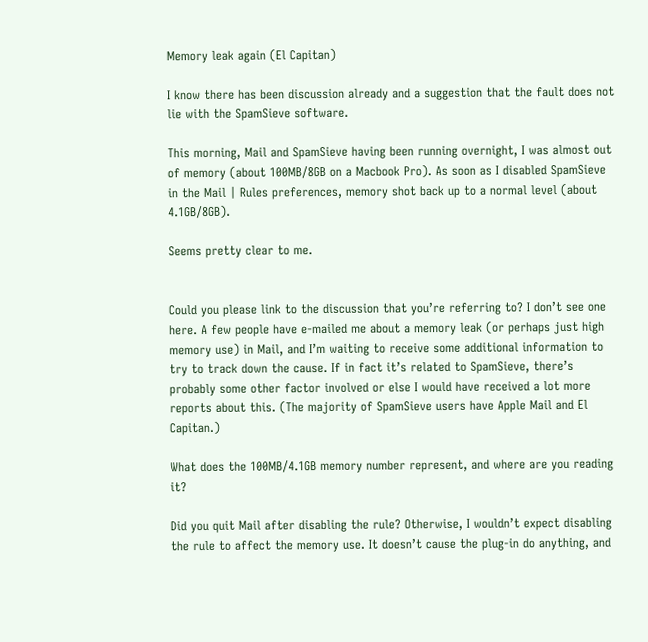Memory leak again (El Capitan)

I know there has been discussion already and a suggestion that the fault does not lie with the SpamSieve software.

This morning, Mail and SpamSieve having been running overnight, I was almost out of memory (about 100MB/8GB on a Macbook Pro). As soon as I disabled SpamSieve in the Mail | Rules preferences, memory shot back up to a normal level (about 4.1GB/8GB).

Seems pretty clear to me.


Could you please link to the discussion that you’re referring to? I don’t see one here. A few people have e-mailed me about a memory leak (or perhaps just high memory use) in Mail, and I’m waiting to receive some additional information to try to track down the cause. If in fact it’s related to SpamSieve, there’s probably some other factor involved or else I would have received a lot more reports about this. (The majority of SpamSieve users have Apple Mail and El Capitan.)

What does the 100MB/4.1GB memory number represent, and where are you reading it?

Did you quit Mail after disabling the rule? Otherwise, I wouldn’t expect disabling the rule to affect the memory use. It doesn’t cause the plug-in do anything, and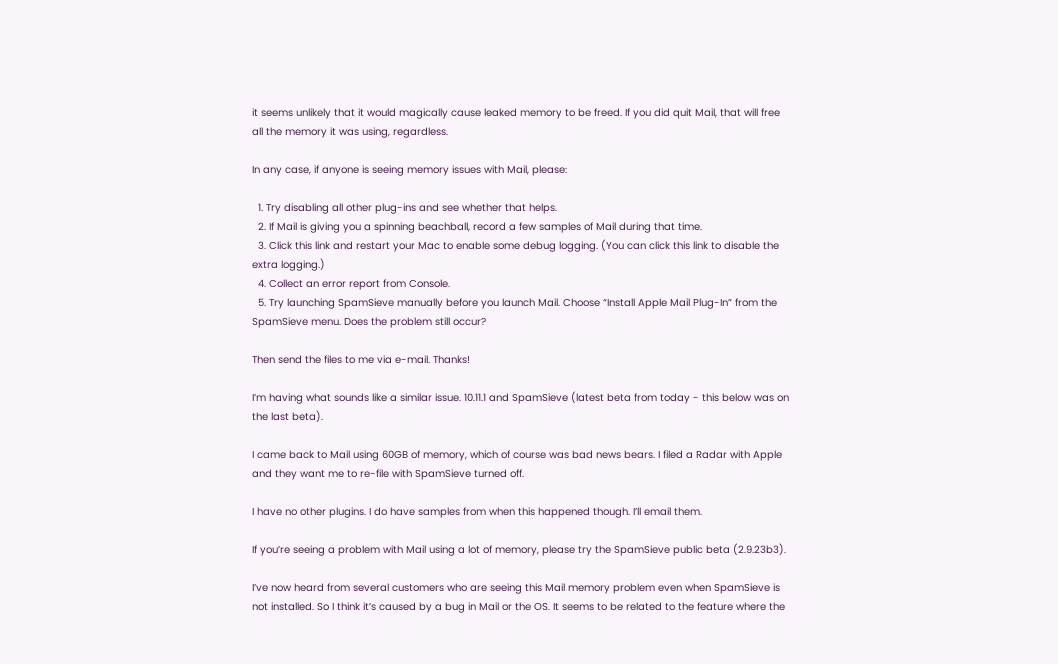it seems unlikely that it would magically cause leaked memory to be freed. If you did quit Mail, that will free all the memory it was using, regardless.

In any case, if anyone is seeing memory issues with Mail, please:

  1. Try disabling all other plug-ins and see whether that helps.
  2. If Mail is giving you a spinning beachball, record a few samples of Mail during that time.
  3. Click this link and restart your Mac to enable some debug logging. (You can click this link to disable the extra logging.)
  4. Collect an error report from Console.
  5. Try launching SpamSieve manually before you launch Mail. Choose “Install Apple Mail Plug-In” from the SpamSieve menu. Does the problem still occur?

Then send the files to me via e-mail. Thanks!

I’m having what sounds like a similar issue. 10.11.1 and SpamSieve (latest beta from today - this below was on the last beta).

I came back to Mail using 60GB of memory, which of course was bad news bears. I filed a Radar with Apple and they want me to re-file with SpamSieve turned off.

I have no other plugins. I do have samples from when this happened though. I’ll email them.

If you’re seeing a problem with Mail using a lot of memory, please try the SpamSieve public beta (2.9.23b3).

I’ve now heard from several customers who are seeing this Mail memory problem even when SpamSieve is not installed. So I think it’s caused by a bug in Mail or the OS. It seems to be related to the feature where the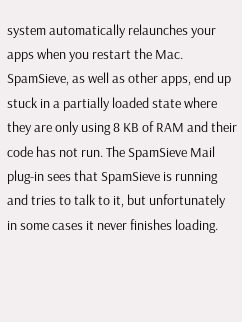system automatically relaunches your apps when you restart the Mac. SpamSieve, as well as other apps, end up stuck in a partially loaded state where they are only using 8 KB of RAM and their code has not run. The SpamSieve Mail plug-in sees that SpamSieve is running and tries to talk to it, but unfortunately in some cases it never finishes loading.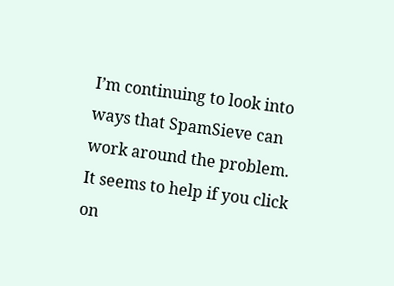I’m continuing to look into ways that SpamSieve can work around the problem. It seems to help if you click on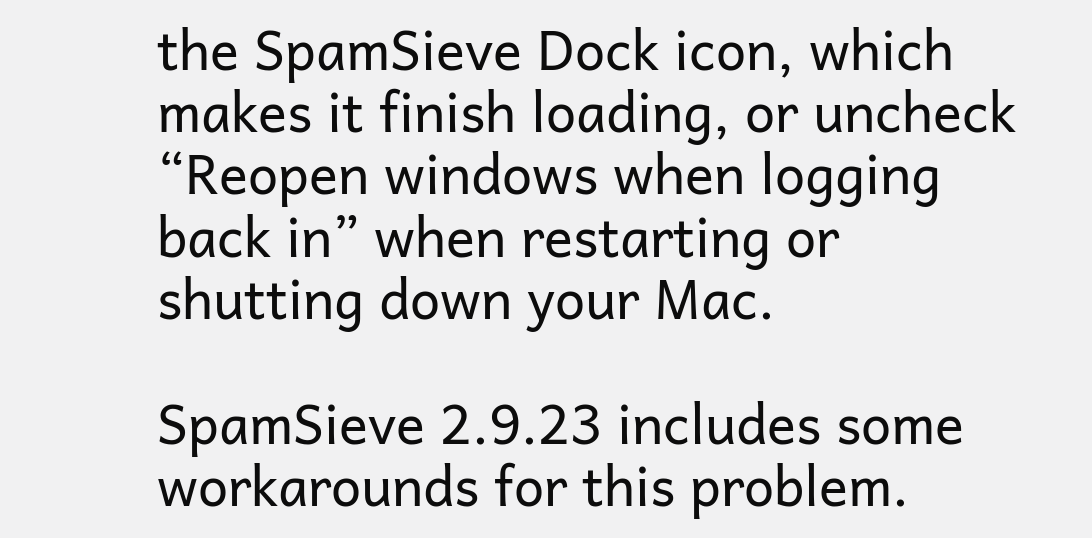the SpamSieve Dock icon, which makes it finish loading, or uncheck “Reopen windows when logging back in” when restarting or shutting down your Mac.

SpamSieve 2.9.23 includes some workarounds for this problem.